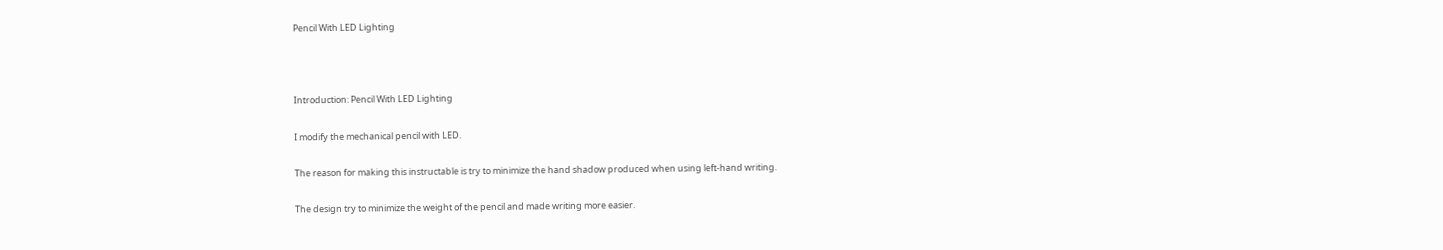Pencil With LED Lighting



Introduction: Pencil With LED Lighting

I modify the mechanical pencil with LED.

The reason for making this instructable is try to minimize the hand shadow produced when using left-hand writing.

The design try to minimize the weight of the pencil and made writing more easier.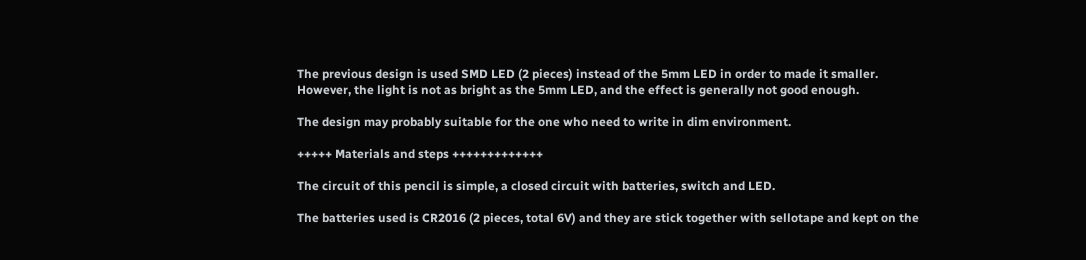The previous design is used SMD LED (2 pieces) instead of the 5mm LED in order to made it smaller. However, the light is not as bright as the 5mm LED, and the effect is generally not good enough.

The design may probably suitable for the one who need to write in dim environment.

+++++ Materials and steps +++++++++++++

The circuit of this pencil is simple, a closed circuit with batteries, switch and LED.

The batteries used is CR2016 (2 pieces, total 6V) and they are stick together with sellotape and kept on the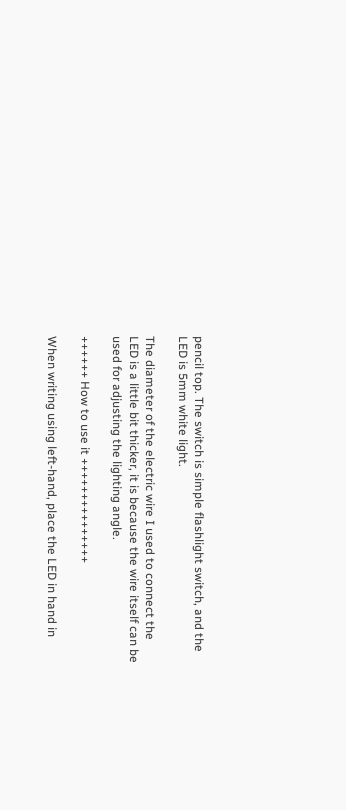pencil top. The switch is simple flashlight switch, and the LED is 5mm white light.

The diameter of the electric wire I used to connect the LED is a little bit thicker, it is because the wire itself can be used for adjusting the lighting angle.

++++++ How to use it +++++++++++++++

When writing using left-hand, place the LED in hand in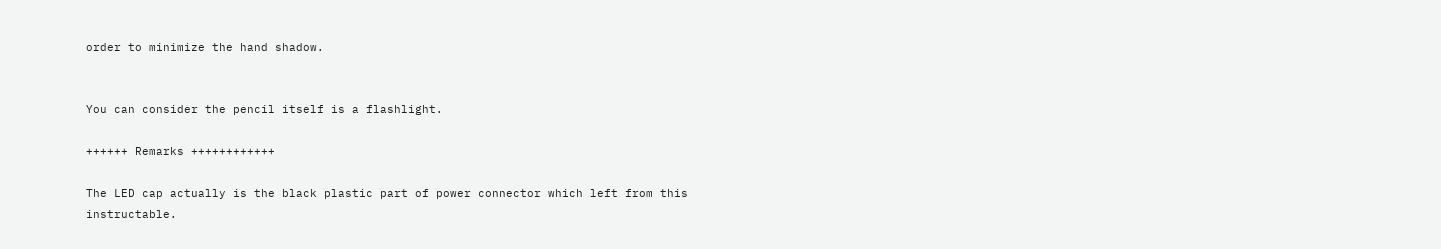order to minimize the hand shadow.


You can consider the pencil itself is a flashlight.

++++++ Remarks ++++++++++++

The LED cap actually is the black plastic part of power connector which left from this instructable.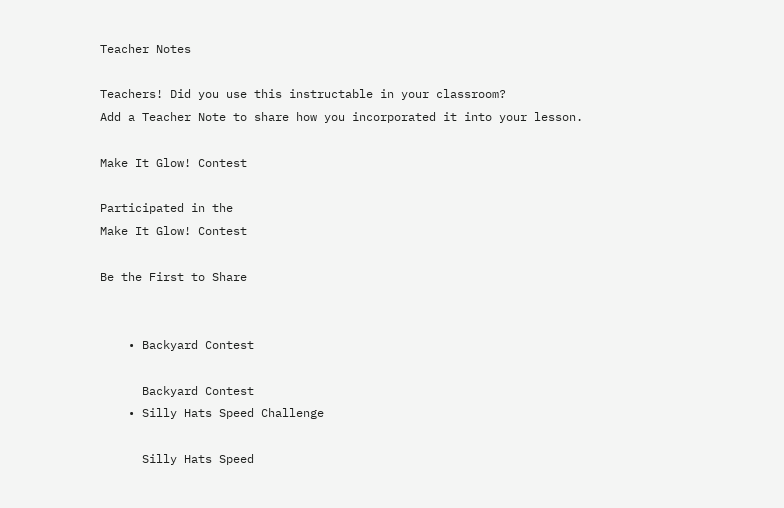Teacher Notes

Teachers! Did you use this instructable in your classroom?
Add a Teacher Note to share how you incorporated it into your lesson.

Make It Glow! Contest

Participated in the
Make It Glow! Contest

Be the First to Share


    • Backyard Contest

      Backyard Contest
    • Silly Hats Speed Challenge

      Silly Hats Speed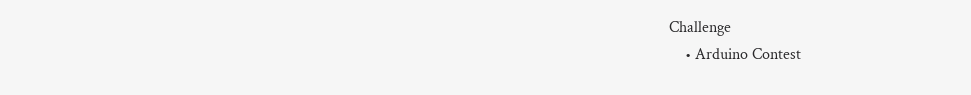Challenge
    • Arduino Contest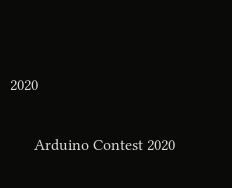2020

      Arduino Contest 2020